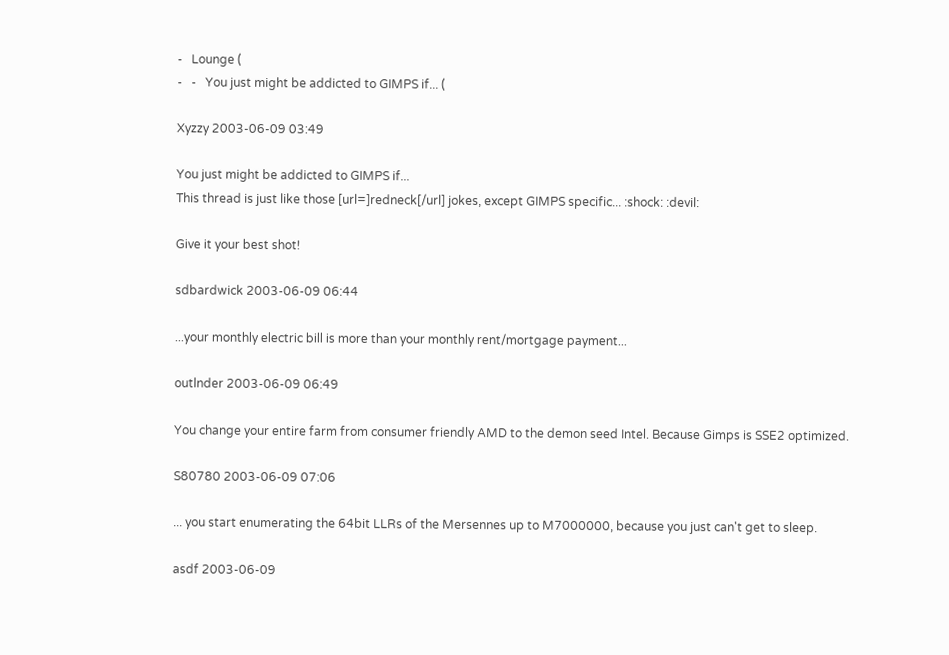-   Lounge (
-   -   You just might be addicted to GIMPS if... (

Xyzzy 2003-06-09 03:49

You just might be addicted to GIMPS if...
This thread is just like those [url=]redneck[/url] jokes, except GIMPS specific... :shock: :devil:

Give it your best shot!

sdbardwick 2003-06-09 06:44

...your monthly electric bill is more than your monthly rent/mortgage payment...

outlnder 2003-06-09 06:49

You change your entire farm from consumer friendly AMD to the demon seed Intel. Because Gimps is SSE2 optimized.

S80780 2003-06-09 07:06

... you start enumerating the 64bit LLRs of the Mersennes up to M7000000, because you just can't get to sleep.

asdf 2003-06-09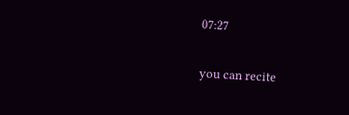07:27

you can recite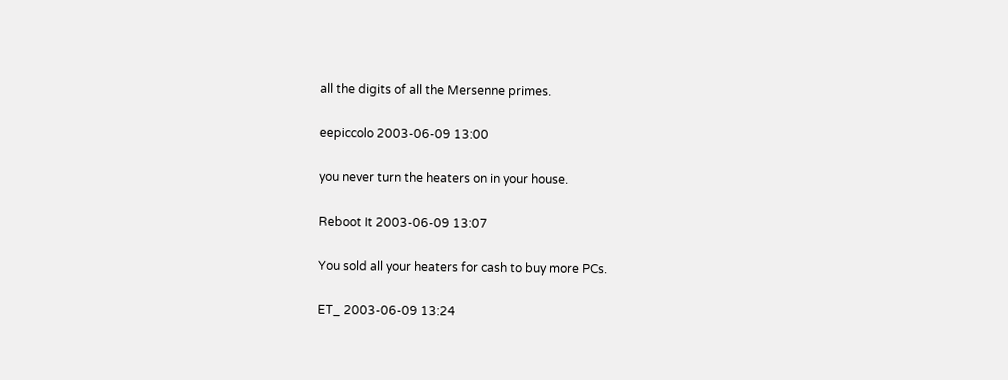all the digits of all the Mersenne primes.

eepiccolo 2003-06-09 13:00

you never turn the heaters on in your house.

Reboot It 2003-06-09 13:07

You sold all your heaters for cash to buy more PCs.

ET_ 2003-06-09 13:24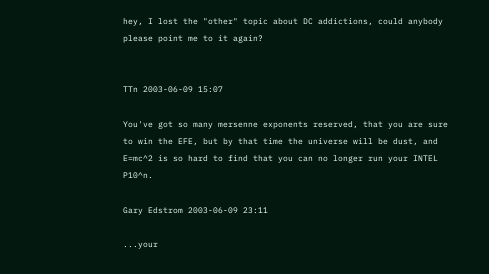hey, I lost the "other" topic about DC addictions, could anybody please point me to it again?


TTn 2003-06-09 15:07

You've got so many mersenne exponents reserved, that you are sure to win the EFE, but by that time the universe will be dust, and E=mc^2 is so hard to find that you can no longer run your INTEL P10^n.

Gary Edstrom 2003-06-09 23:11

...your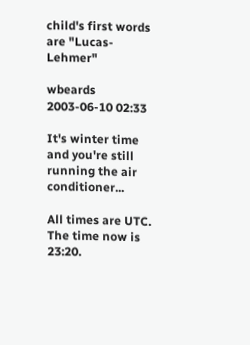child's first words are "Lucas-Lehmer"

wbeards 2003-06-10 02:33

It's winter time and you're still running the air conditioner...

All times are UTC. The time now is 23:20.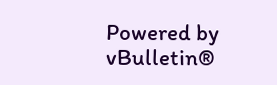Powered by vBulletin®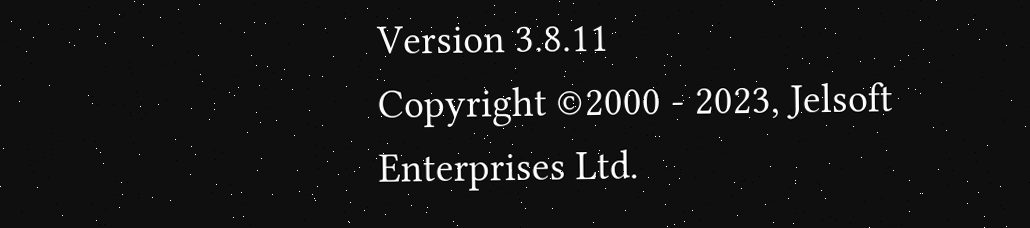Version 3.8.11
Copyright ©2000 - 2023, Jelsoft Enterprises Ltd.